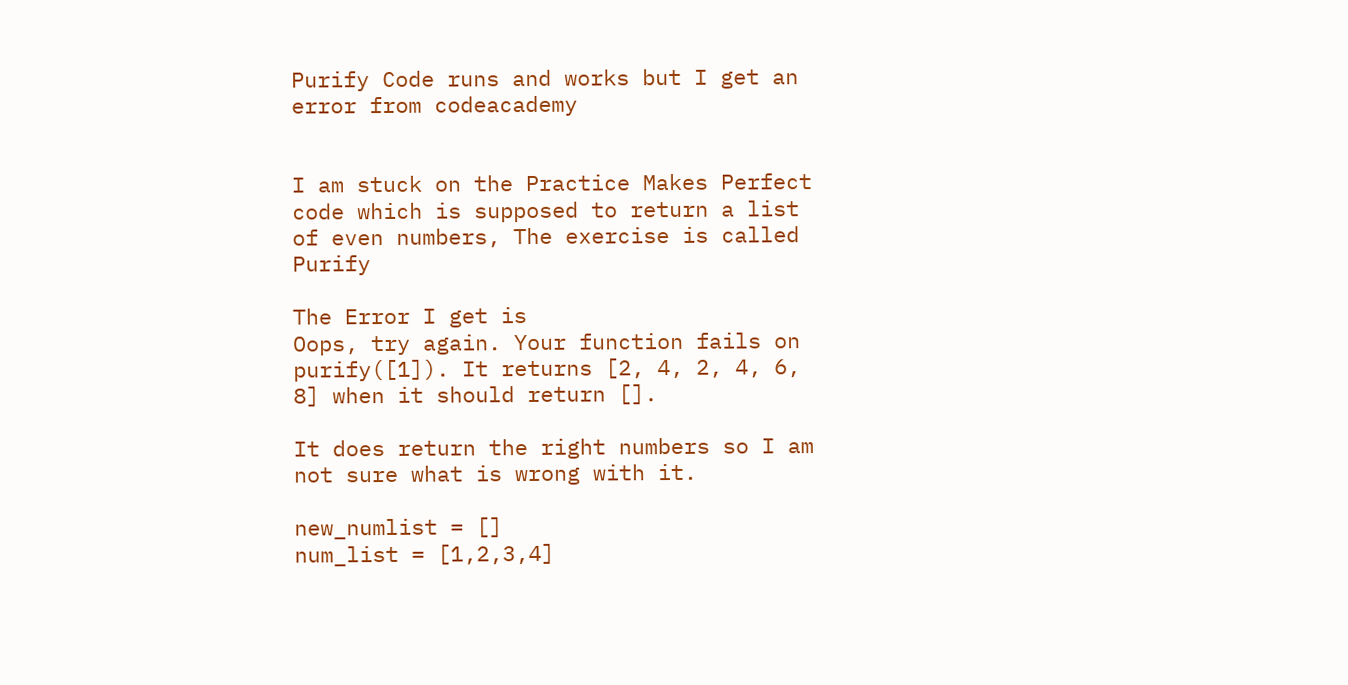Purify Code runs and works but I get an error from codeacademy


I am stuck on the Practice Makes Perfect code which is supposed to return a list of even numbers, The exercise is called Purify

The Error I get is
Oops, try again. Your function fails on purify([1]). It returns [2, 4, 2, 4, 6, 8] when it should return [].

It does return the right numbers so I am not sure what is wrong with it.

new_numlist = []
num_list = [1,2,3,4]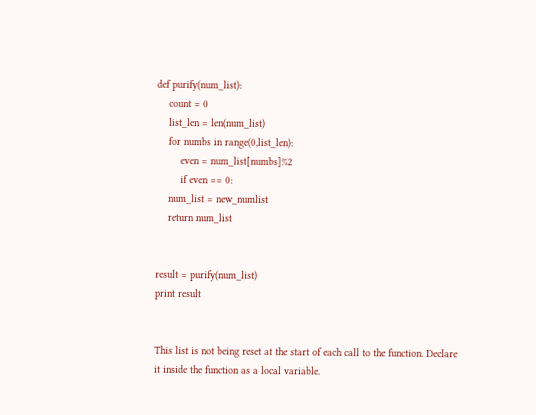def purify(num_list):
    count = 0
    list_len = len(num_list)
    for numbs in range(0,list_len):
        even = num_list[numbs]%2
        if even == 0:
    num_list = new_numlist
    return num_list


result = purify(num_list)
print result


This list is not being reset at the start of each call to the function. Declare it inside the function as a local variable.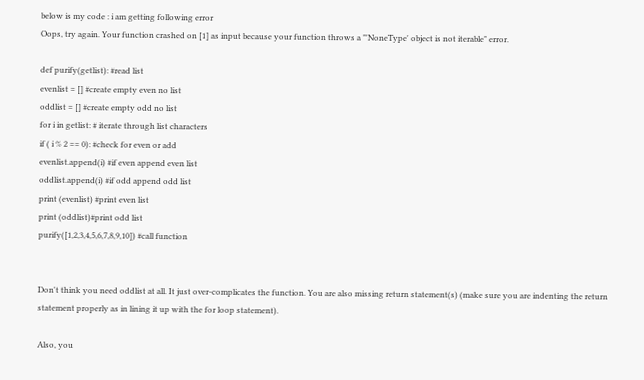below is my code : i am getting following error
Oops, try again. Your function crashed on [1] as input because your function throws a "'NoneType' object is not iterable" error.

def purify(getlist): #read list
evenlist = [] #create empty even no list
oddlist = [] #create empty odd no list
for i in getlist: # iterate through list characters
if ( i % 2 == 0): #check for even or add
evenlist.append(i) #if even append even list
oddlist.append(i) #if odd append odd list
print (evenlist) #print even list
print (oddlist)#print odd list
purify([1,2,3,4,5,6,7,8,9,10]) #call function


Don't think you need oddlist at all. It just over-complicates the function. You are also missing return statement(s) (make sure you are indenting the return statement properly as in lining it up with the for loop statement).

Also, you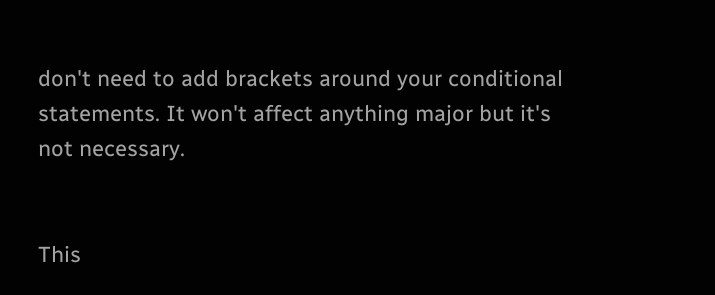don't need to add brackets around your conditional statements. It won't affect anything major but it's not necessary.


This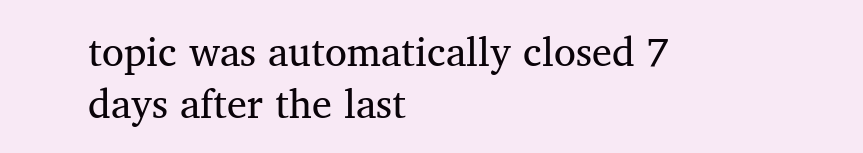topic was automatically closed 7 days after the last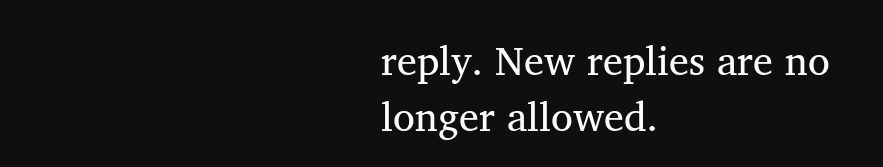reply. New replies are no longer allowed.